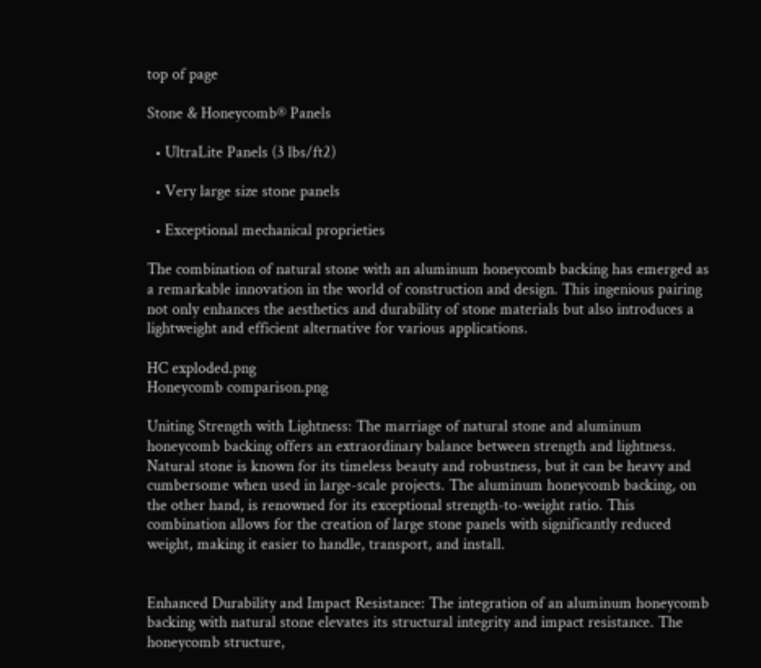top of page

Stone & Honeycomb® Panels

  • UltraLite Panels (3 lbs/ft2)

  • Very large size stone panels

  • Exceptional mechanical proprieties

The combination of natural stone with an aluminum honeycomb backing has emerged as a remarkable innovation in the world of construction and design. This ingenious pairing not only enhances the aesthetics and durability of stone materials but also introduces a lightweight and efficient alternative for various applications.

HC exploded.png
Honeycomb comparison.png

Uniting Strength with Lightness: The marriage of natural stone and aluminum honeycomb backing offers an extraordinary balance between strength and lightness. Natural stone is known for its timeless beauty and robustness, but it can be heavy and cumbersome when used in large-scale projects. The aluminum honeycomb backing, on the other hand, is renowned for its exceptional strength-to-weight ratio. This combination allows for the creation of large stone panels with significantly reduced weight, making it easier to handle, transport, and install.


Enhanced Durability and Impact Resistance: The integration of an aluminum honeycomb backing with natural stone elevates its structural integrity and impact resistance. The honeycomb structure,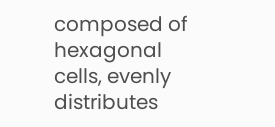composed of hexagonal cells, evenly distributes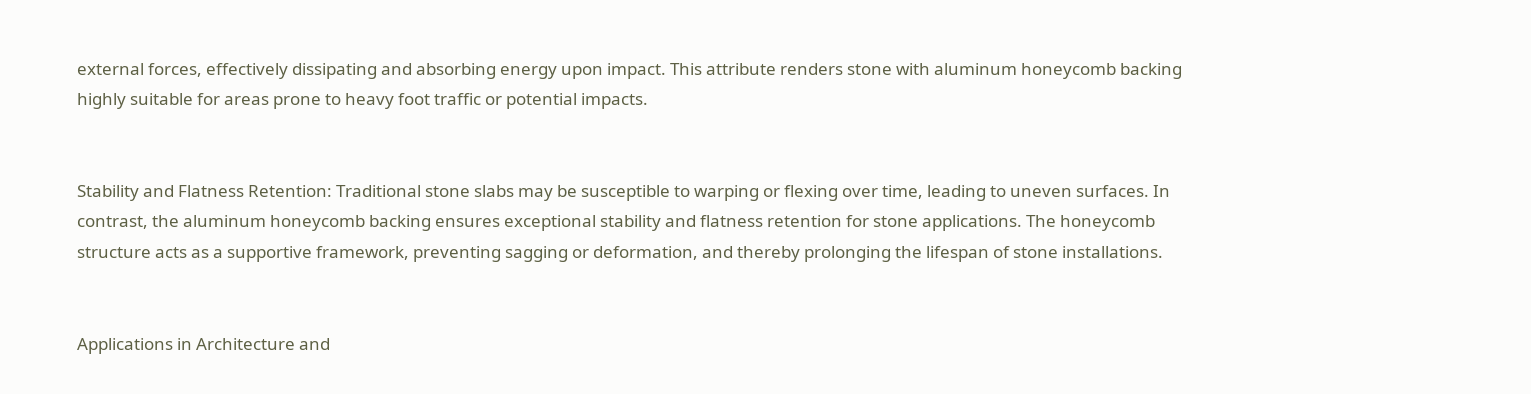external forces, effectively dissipating and absorbing energy upon impact. This attribute renders stone with aluminum honeycomb backing highly suitable for areas prone to heavy foot traffic or potential impacts.


Stability and Flatness Retention: Traditional stone slabs may be susceptible to warping or flexing over time, leading to uneven surfaces. In contrast, the aluminum honeycomb backing ensures exceptional stability and flatness retention for stone applications. The honeycomb structure acts as a supportive framework, preventing sagging or deformation, and thereby prolonging the lifespan of stone installations.


Applications in Architecture and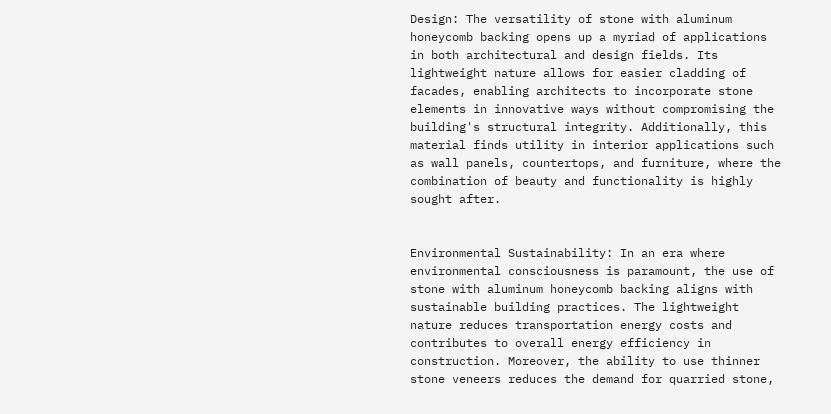Design: The versatility of stone with aluminum honeycomb backing opens up a myriad of applications in both architectural and design fields. Its lightweight nature allows for easier cladding of facades, enabling architects to incorporate stone elements in innovative ways without compromising the building's structural integrity. Additionally, this material finds utility in interior applications such as wall panels, countertops, and furniture, where the combination of beauty and functionality is highly sought after.


Environmental Sustainability: In an era where environmental consciousness is paramount, the use of stone with aluminum honeycomb backing aligns with sustainable building practices. The lightweight nature reduces transportation energy costs and contributes to overall energy efficiency in construction. Moreover, the ability to use thinner stone veneers reduces the demand for quarried stone,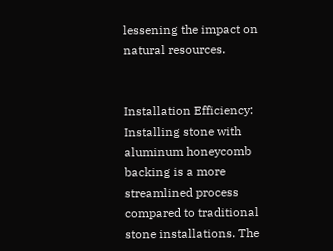lessening the impact on natural resources.


Installation Efficiency: Installing stone with aluminum honeycomb backing is a more streamlined process compared to traditional stone installations. The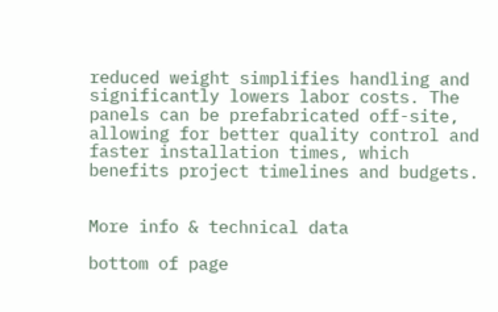reduced weight simplifies handling and significantly lowers labor costs. The panels can be prefabricated off-site, allowing for better quality control and faster installation times, which benefits project timelines and budgets.


More info & technical data

bottom of page